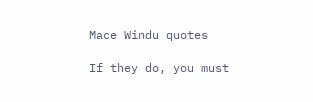Mace Windu quotes

If they do, you must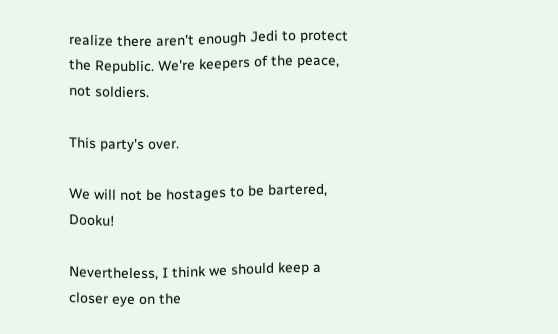realize there aren't enough Jedi to protect the Republic. We're keepers of the peace, not soldiers.

This party's over.

We will not be hostages to be bartered, Dooku!

Nevertheless, I think we should keep a closer eye on the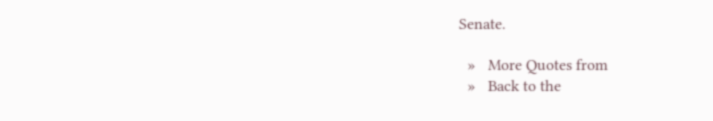Senate.

  »   More Quotes from
  »   Back to the